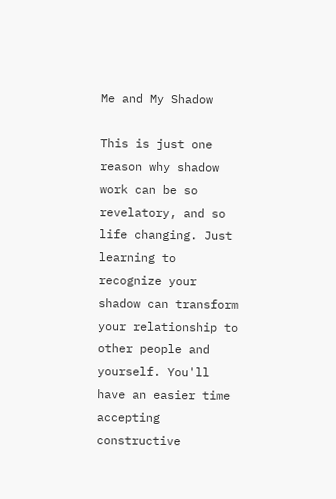Me and My Shadow

This is just one reason why shadow work can be so revelatory, and so life changing. Just learning to recognize your shadow can transform your relationship to other people and yourself. You'll have an easier time accepting constructive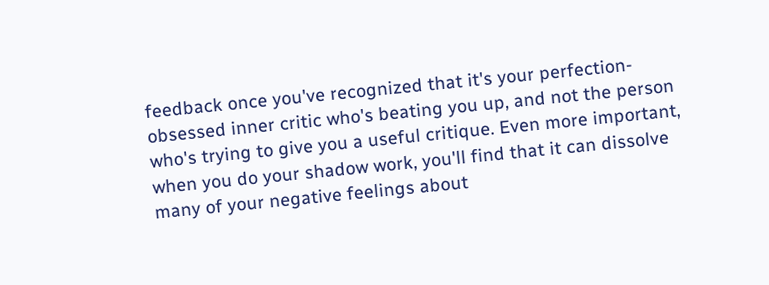feedback once you've recognized that it's your perfection-obsessed inner critic who's beating you up, and not the person who's trying to give you a useful critique. Even more important, when you do your shadow work, you'll find that it can dissolve many of your negative feelings about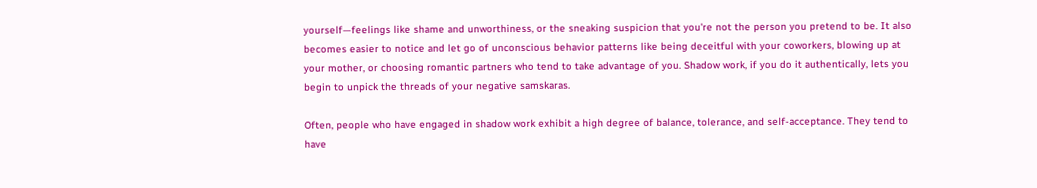yourself—feelings like shame and unworthiness, or the sneaking suspicion that you're not the person you pretend to be. It also becomes easier to notice and let go of unconscious behavior patterns like being deceitful with your coworkers, blowing up at your mother, or choosing romantic partners who tend to take advantage of you. Shadow work, if you do it authentically, lets you begin to unpick the threads of your negative samskaras.

Often, people who have engaged in shadow work exhibit a high degree of balance, tolerance, and self-acceptance. They tend to have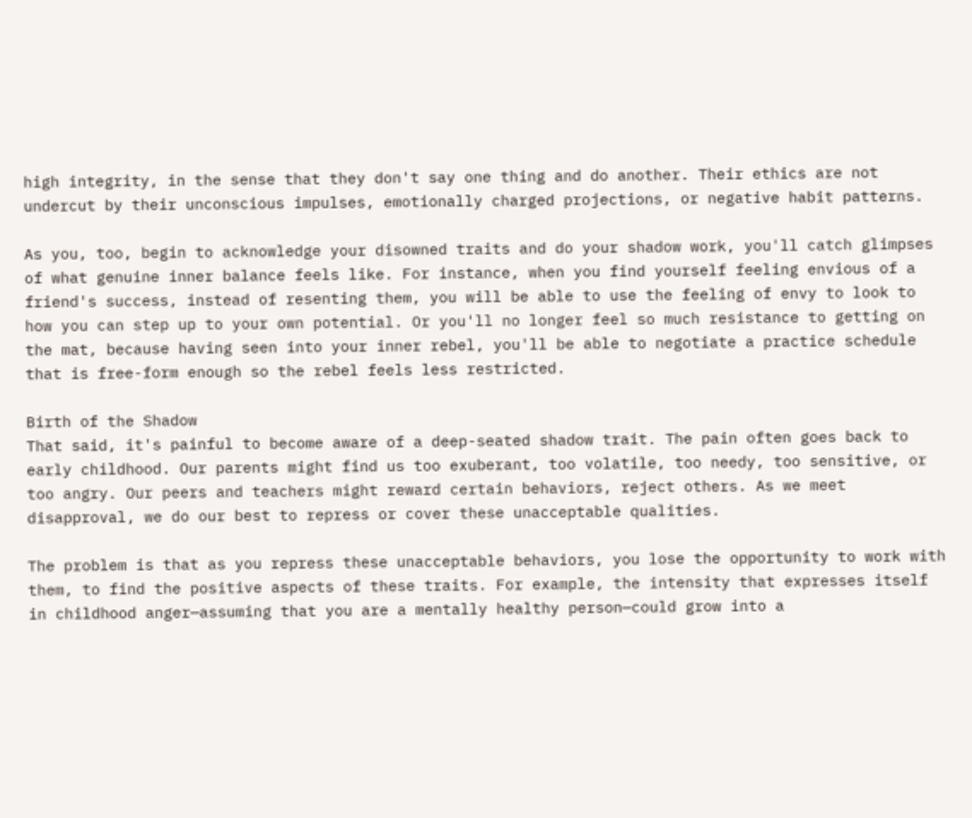high integrity, in the sense that they don't say one thing and do another. Their ethics are not undercut by their unconscious impulses, emotionally charged projections, or negative habit patterns.

As you, too, begin to acknowledge your disowned traits and do your shadow work, you'll catch glimpses of what genuine inner balance feels like. For instance, when you find yourself feeling envious of a friend's success, instead of resenting them, you will be able to use the feeling of envy to look to how you can step up to your own potential. Or you'll no longer feel so much resistance to getting on the mat, because having seen into your inner rebel, you'll be able to negotiate a practice schedule that is free-form enough so the rebel feels less restricted.

Birth of the Shadow
That said, it's painful to become aware of a deep-seated shadow trait. The pain often goes back to early childhood. Our parents might find us too exuberant, too volatile, too needy, too sensitive, or too angry. Our peers and teachers might reward certain behaviors, reject others. As we meet disapproval, we do our best to repress or cover these unacceptable qualities.

The problem is that as you repress these unacceptable behaviors, you lose the opportunity to work with them, to find the positive aspects of these traits. For example, the intensity that expresses itself in childhood anger—assuming that you are a mentally healthy person—could grow into a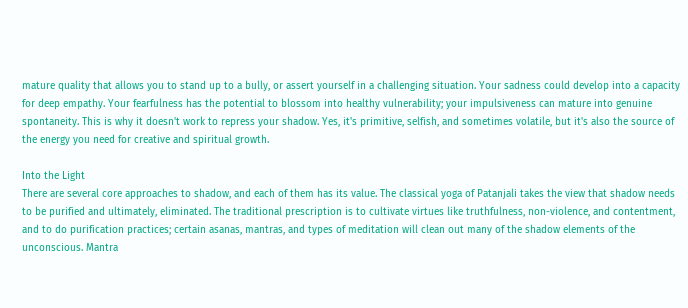mature quality that allows you to stand up to a bully, or assert yourself in a challenging situation. Your sadness could develop into a capacity for deep empathy. Your fearfulness has the potential to blossom into healthy vulnerability; your impulsiveness can mature into genuine spontaneity. This is why it doesn't work to repress your shadow. Yes, it's primitive, selfish, and sometimes volatile, but it's also the source of the energy you need for creative and spiritual growth.

Into the Light
There are several core approaches to shadow, and each of them has its value. The classical yoga of Patanjali takes the view that shadow needs to be purified and ultimately, eliminated. The traditional prescription is to cultivate virtues like truthfulness, non-violence, and contentment, and to do purification practices; certain asanas, mantras, and types of meditation will clean out many of the shadow elements of the unconscious. Mantra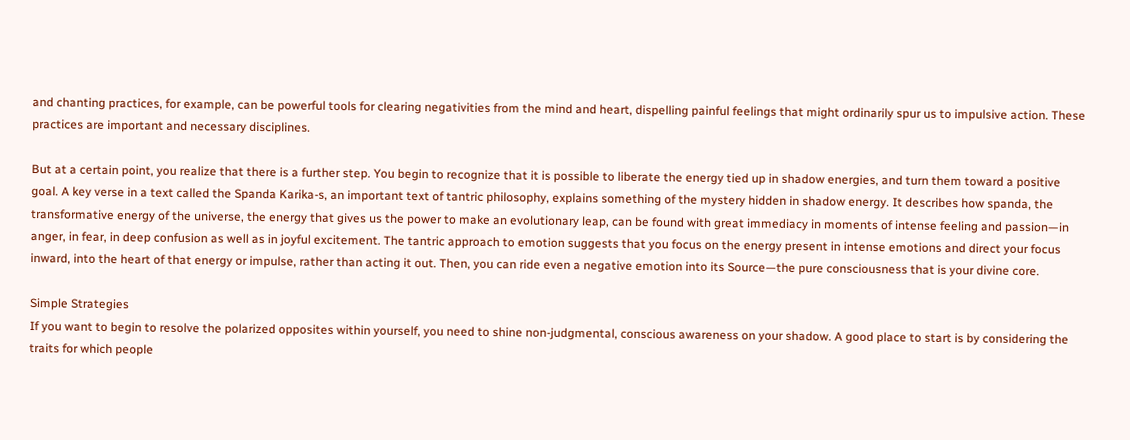and chanting practices, for example, can be powerful tools for clearing negativities from the mind and heart, dispelling painful feelings that might ordinarily spur us to impulsive action. These practices are important and necessary disciplines.

But at a certain point, you realize that there is a further step. You begin to recognize that it is possible to liberate the energy tied up in shadow energies, and turn them toward a positive goal. A key verse in a text called the Spanda Karika-s, an important text of tantric philosophy, explains something of the mystery hidden in shadow energy. It describes how spanda, the transformative energy of the universe, the energy that gives us the power to make an evolutionary leap, can be found with great immediacy in moments of intense feeling and passion—in anger, in fear, in deep confusion as well as in joyful excitement. The tantric approach to emotion suggests that you focus on the energy present in intense emotions and direct your focus inward, into the heart of that energy or impulse, rather than acting it out. Then, you can ride even a negative emotion into its Source—the pure consciousness that is your divine core.

Simple Strategies
If you want to begin to resolve the polarized opposites within yourself, you need to shine non-judgmental, conscious awareness on your shadow. A good place to start is by considering the traits for which people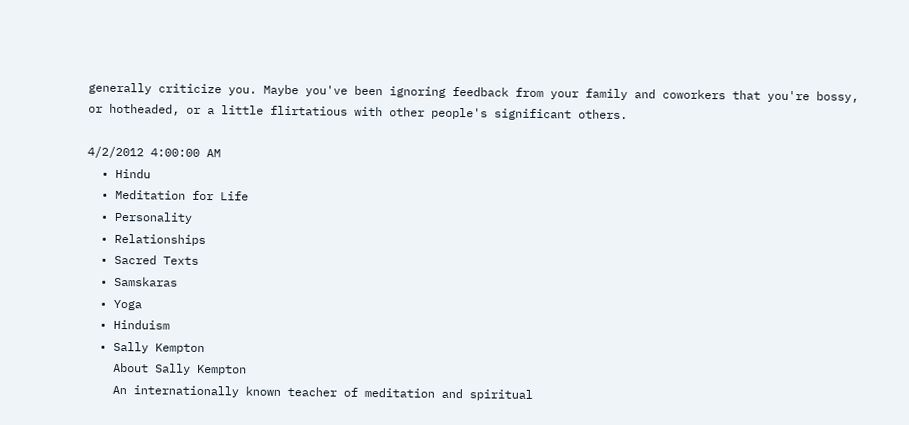generally criticize you. Maybe you've been ignoring feedback from your family and coworkers that you're bossy, or hotheaded, or a little flirtatious with other people's significant others.

4/2/2012 4:00:00 AM
  • Hindu
  • Meditation for Life
  • Personality
  • Relationships
  • Sacred Texts
  • Samskaras
  • Yoga
  • Hinduism
  • Sally Kempton
    About Sally Kempton
    An internationally known teacher of meditation and spiritual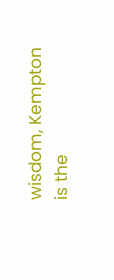wisdom, Kempton is the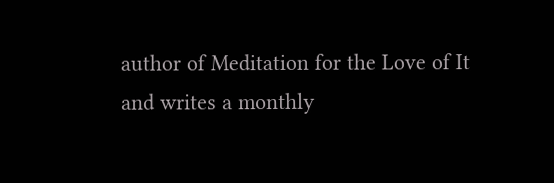author of Meditation for the Love of It and writes a monthly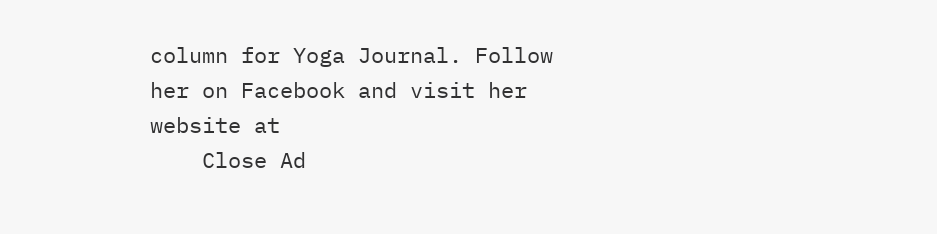column for Yoga Journal. Follow her on Facebook and visit her website at
    Close Ad